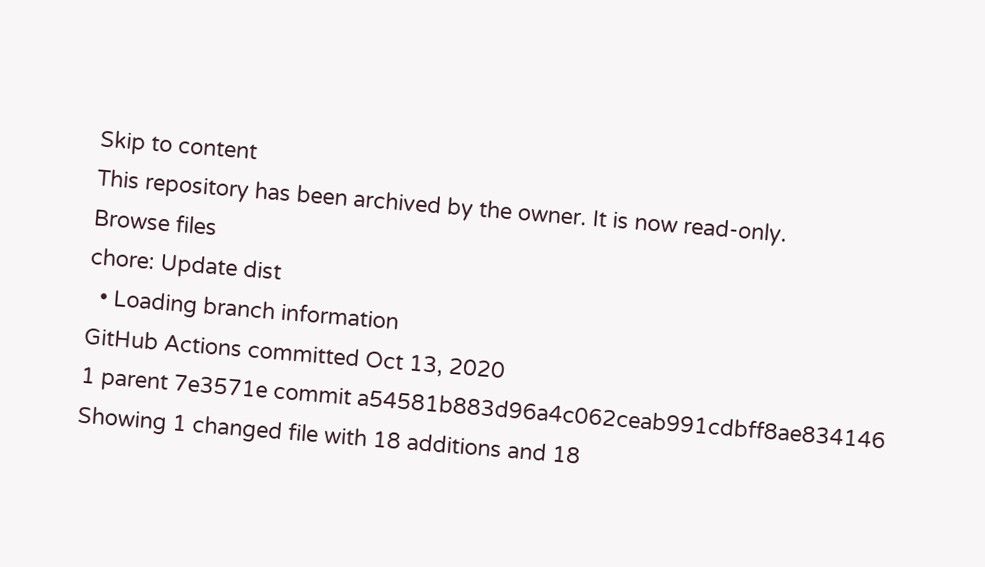Skip to content
This repository has been archived by the owner. It is now read-only.
Browse files
chore: Update dist
  • Loading branch information
GitHub Actions committed Oct 13, 2020
1 parent 7e3571e commit a54581b883d96a4c062ceab991cdbff8ae834146
Showing 1 changed file with 18 additions and 18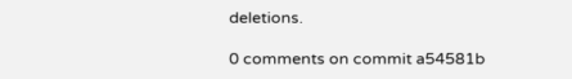deletions.

0 comments on commit a54581b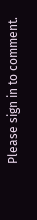Please sign in to comment.